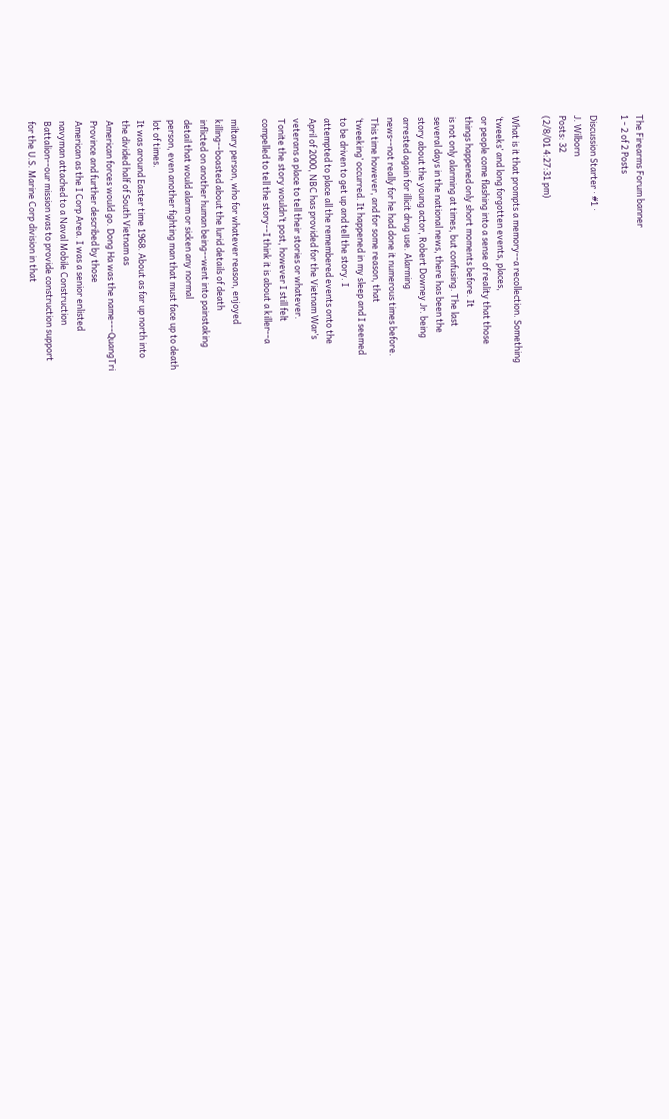The Firearms Forum banner
1 - 2 of 2 Posts

Discussion Starter · #1 ·
J. Wilborn
Posts: 32
(2/8/01 4:27:31 pm)

What is it that prompts a memory--a recollection. Something
‘tweeks’ and long forgotten events, places,
or people come flashing into a sense of reality that those
things happened only short moments before. It
is not only alarming at times, but confusing. The last
several days in the national news, there has been the
story about the young actor, Robert Downey Jr. being
arrested again for illicit drug use. Alarming
news--not really for he had done it numerous times before.
This time however, and for some reason, that
‘tweeking’ occurred. It happened in my sleep and I seemed
to be driven to get up and tell the story. I
attempted to place all the remembered events onto the
April of 2000, NBC has provided for the Vietnam War’s
veterans a place to tell their stories or whatever.
Tonite the story wouldn’t post, however I still felt
compelled to tell the story--I think it is about a killer--a

miltary person, who for whatever reason, enjoyed
killing--boasted about the lurid details of death
inflicted on another human being--went into painstaking
detail that would alarm or sicken any normal
person, even another fighting man that must face up to death
lot of times.
It was around Easter time 1968. About as far up north into
the divided half of South Vietnam as
American forces would go. Dong Ha was the name---QuangTri
Province and further described by those
American as the I Corp Area. I was a senior enlisted
navyman attached to a Naval Mobile Construction
Battalion--our mission was to provide construction support
for the U.S. Marine Corp division in that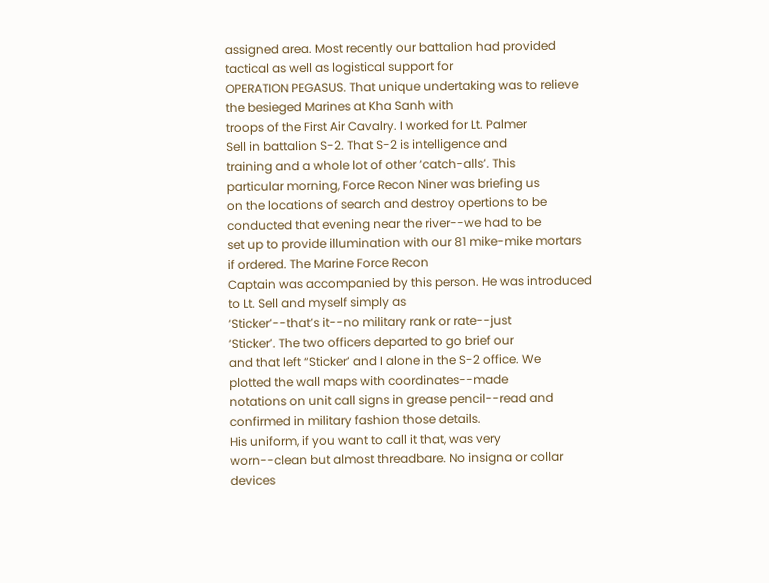assigned area. Most recently our battalion had provided
tactical as well as logistical support for
OPERATION PEGASUS. That unique undertaking was to relieve
the besieged Marines at Kha Sanh with
troops of the First Air Cavalry. I worked for Lt. Palmer
Sell in battalion S-2. That S-2 is intelligence and
training and a whole lot of other ‘catch-alls’. This
particular morning, Force Recon Niner was briefing us
on the locations of search and destroy opertions to be
conducted that evening near the river--we had to be
set up to provide illumination with our 81 mike-mike mortars
if ordered. The Marine Force Recon
Captain was accompanied by this person. He was introduced
to Lt. Sell and myself simply as
‘Sticker’--that’s it--no military rank or rate--just
‘Sticker’. The two officers departed to go brief our
and that left “Sticker’ and I alone in the S-2 office. We
plotted the wall maps with coordinates--made
notations on unit call signs in grease pencil--read and
confirmed in military fashion those details.
His uniform, if you want to call it that, was very
worn--clean but almost threadbare. No insigna or collar
devices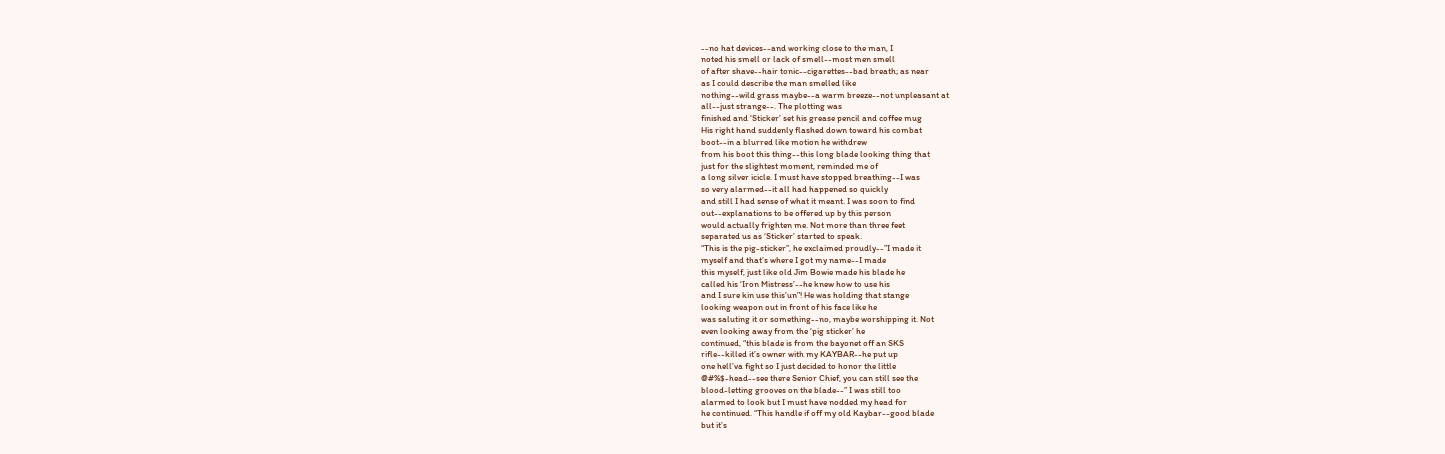--no hat devices--and working close to the man, I
noted his smell or lack of smell--most men smell
of after shave--hair tonic--cigarettes--bad breath; as near
as I could describe the man smelled like
nothing--wild grass maybe--a warm breeze--not unpleasant at
all--just strange--. The plotting was
finished and ‘Sticker’ set his grease pencil and coffee mug
His right hand suddenly flashed down toward his combat
boot--in a blurred like motion he withdrew
from his boot this thing--this long blade looking thing that
just for the slightest moment, reminded me of
a long silver icicle. I must have stopped breathing--I was
so very alarmed--it all had happened so quickly
and still I had sense of what it meant. I was soon to find
out--explanations to be offered up by this person
would actually frighten me. Not more than three feet
separated us as ‘Sticker’ started to speak.
“This is the pig-sticker”, he exclaimed proudly--”I made it
myself and that’s where I got my name--I made
this myself, just like old Jim Bowie made his blade he
called his ‘Iron Mistress’--he knew how to use his
and I sure kin use this’un”! He was holding that stange
looking weapon out in front of his face like he
was saluting it or something--no, maybe worshipping it. Not
even looking away from the ‘pig sticker’ he
continued, “this blade is from the bayonet off an SKS
rifle--killed it’s owner with my KAYBAR--he put up
one hell’va fight so I just decided to honor the little
@#%$-head--see there Senior Chief, you can still see the
blood-letting grooves on the blade--” I was still too
alarmed to look but I must have nodded my head for
he continued. “This handle if off my old Kaybar--good blade
but it’s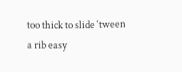too thick to slide ‘tween a rib easy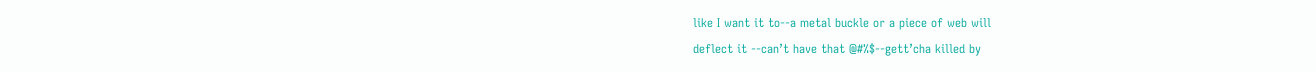like I want it to--a metal buckle or a piece of web will
deflect it --can’t have that @#%$--gett’cha killed by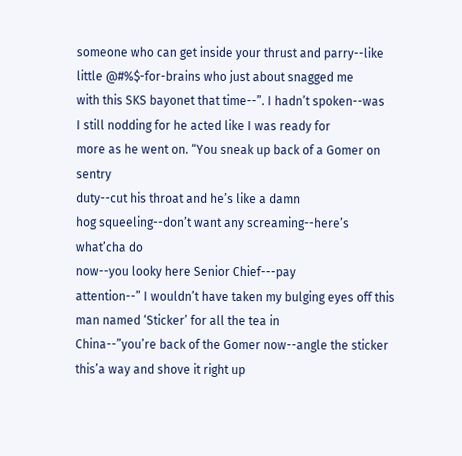someone who can get inside your thrust and parry--like
little @#%$-for-brains who just about snagged me
with this SKS bayonet that time--”. I hadn’t spoken--was
I still nodding for he acted like I was ready for
more as he went on. “You sneak up back of a Gomer on sentry
duty--cut his throat and he’s like a damn
hog squeeling--don’t want any screaming--here’s what’cha do
now--you looky here Senior Chief---pay
attention--” I wouldn’t have taken my bulging eyes off this
man named ‘Sticker’ for all the tea in
China--”you’re back of the Gomer now--angle the sticker
this’a way and shove it right up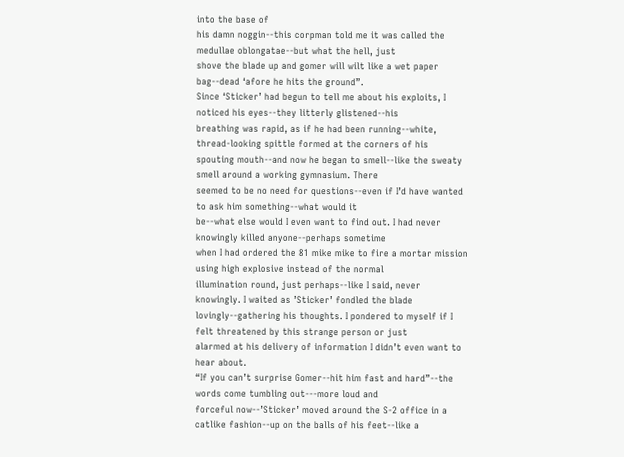into the base of
his damn noggin--this corpman told me it was called the
medullae oblongatae--but what the hell, just
shove the blade up and gomer will wilt like a wet paper
bag--dead ‘afore he hits the ground”.
Since ‘Sticker’ had begun to tell me about his exploits, I
noticed his eyes--they litterly glistened--his
breathing was rapid, as if he had been running--white,
thread-looking spittle formed at the corners of his
spouting mouth--and now he began to smell--like the sweaty
smell around a working gymnasium. There
seemed to be no need for questions--even if I’d have wanted
to ask him something--what would it
be--what else would I even want to find out. I had never
knowingly killed anyone--perhaps sometime
when I had ordered the 81 mike mike to fire a mortar mission
using high explosive instead of the normal
illumination round, just perhaps--like I said, never
knowingly. I waited as ’Sticker’ fondled the blade
lovingly--gathering his thoughts. I pondered to myself if I
felt threatened by this strange person or just
alarmed at his delivery of information I didn’t even want to
hear about.
“If you can’t surprise Gomer--hit him fast and hard”--the
words come tumbling out---more loud and
forceful now--’Sticker’ moved around the S-2 office in a
catlike fashion--up on the balls of his feet--like a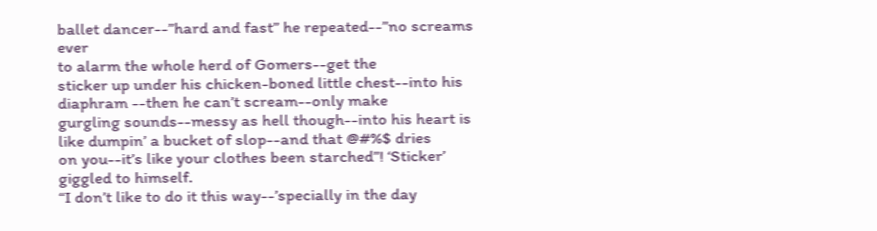ballet dancer--”hard and fast” he repeated--”no screams ever
to alarm the whole herd of Gomers--get the
sticker up under his chicken-boned little chest--into his
diaphram --then he can’t scream--only make
gurgling sounds--messy as hell though--into his heart is
like dumpin’ a bucket of slop--and that @#%$ dries
on you--it’s like your clothes been starched”! ‘Sticker’
giggled to himself.
“I don’t like to do it this way--’specially in the day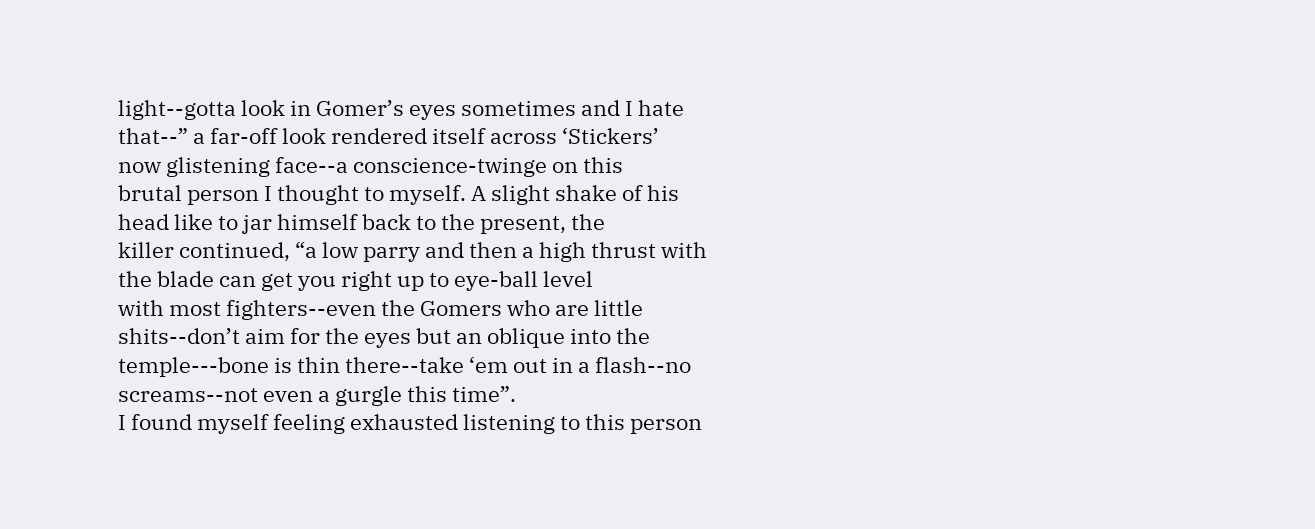light--gotta look in Gomer’s eyes sometimes and I hate
that--” a far-off look rendered itself across ‘Stickers’
now glistening face--a conscience-twinge on this
brutal person I thought to myself. A slight shake of his
head like to jar himself back to the present, the
killer continued, “a low parry and then a high thrust with
the blade can get you right up to eye-ball level
with most fighters--even the Gomers who are little
shits--don’t aim for the eyes but an oblique into the
temple---bone is thin there--take ‘em out in a flash--no
screams--not even a gurgle this time”.
I found myself feeling exhausted listening to this person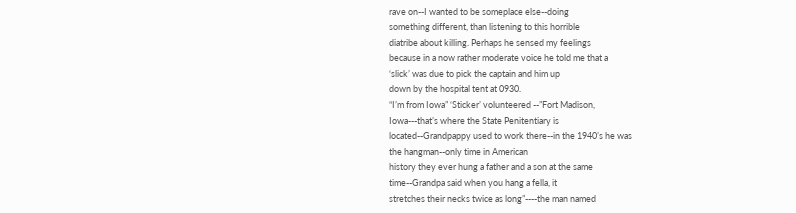rave on--I wanted to be someplace else--doing
something different, than listening to this horrible
diatribe about killing. Perhaps he sensed my feelings
because in a now rather moderate voice he told me that a
‘slick’ was due to pick the captain and him up
down by the hospital tent at 0930.
“I’m from Iowa” ‘Sticker’ volunteered --”Fort Madison,
Iowa---that’s where the State Penitentiary is
located--Grandpappy used to work there--in the 1940’s he was
the hangman--only time in American
history they ever hung a father and a son at the same
time--Grandpa said when you hang a fella, it
stretches their necks twice as long”----the man named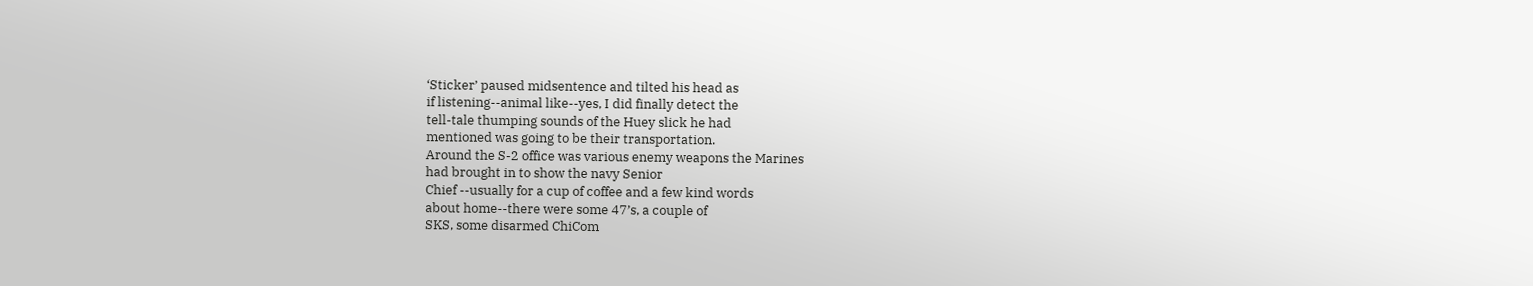‘Sticker’ paused midsentence and tilted his head as
if listening--animal like--yes, I did finally detect the
tell-tale thumping sounds of the Huey slick he had
mentioned was going to be their transportation.
Around the S-2 office was various enemy weapons the Marines
had brought in to show the navy Senior
Chief --usually for a cup of coffee and a few kind words
about home--there were some 47’s, a couple of
SKS, some disarmed ChiCom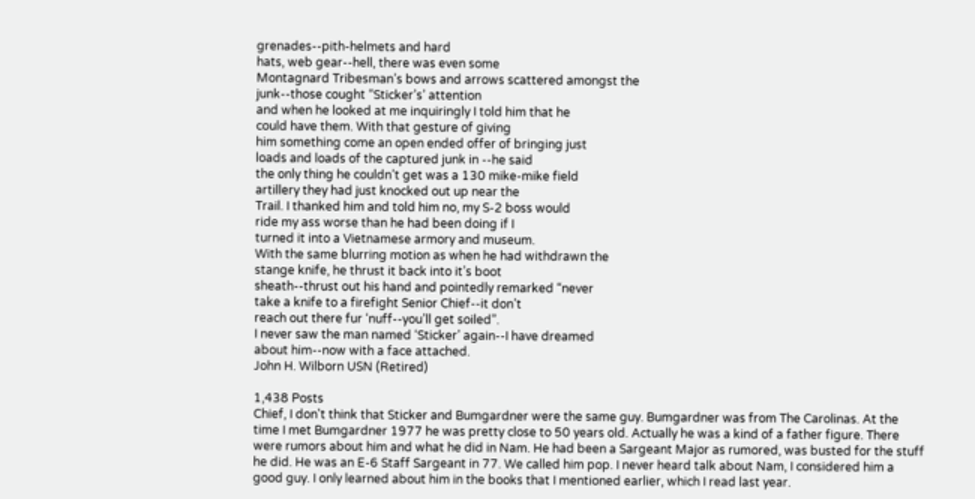grenades--pith-helmets and hard
hats, web gear--hell, there was even some
Montagnard Tribesman’s bows and arrows scattered amongst the
junk--those cought “Sticker’s’ attention
and when he looked at me inquiringly I told him that he
could have them. With that gesture of giving
him something come an open ended offer of bringing just
loads and loads of the captured junk in --he said
the only thing he couldn’t get was a 130 mike-mike field
artillery they had just knocked out up near the
Trail. I thanked him and told him no, my S-2 boss would
ride my ass worse than he had been doing if I
turned it into a Vietnamese armory and museum.
With the same blurring motion as when he had withdrawn the
stange knife, he thrust it back into it’s boot
sheath--thrust out his hand and pointedly remarked “never
take a knife to a firefight Senior Chief--it don’t
reach out there fur ‘nuff--you’ll get soiled”.
I never saw the man named ‘Sticker’ again--I have dreamed
about him--now with a face attached.
John H. Wilborn USN (Retired)

1,438 Posts
Chief, I don't think that Sticker and Bumgardner were the same guy. Bumgardner was from The Carolinas. At the time I met Bumgardner 1977 he was pretty close to 50 years old. Actually he was a kind of a father figure. There were rumors about him and what he did in Nam. He had been a Sargeant Major as rumored, was busted for the stuff he did. He was an E-6 Staff Sargeant in 77. We called him pop. I never heard talk about Nam, I considered him a good guy. I only learned about him in the books that I mentioned earlier, which I read last year.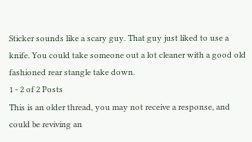Sticker sounds like a scary guy. That guy just liked to use a knife. You could take someone out a lot cleaner with a good old fashioned rear stangle take down.
1 - 2 of 2 Posts
This is an older thread, you may not receive a response, and could be reviving an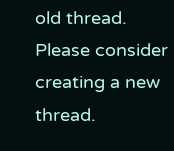old thread. Please consider creating a new thread.